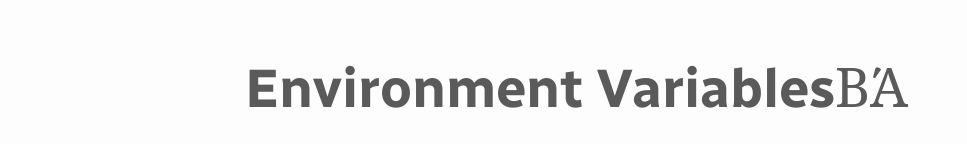Environment VariablesΒΆ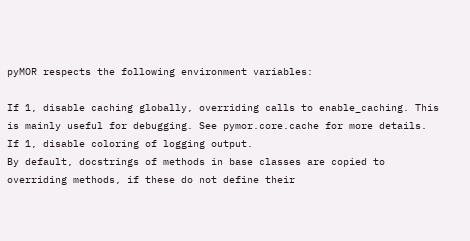pyMOR respects the following environment variables:

If 1, disable caching globally, overriding calls to enable_caching. This is mainly useful for debugging. See pymor.core.cache for more details.
If 1, disable coloring of logging output.
By default, docstrings of methods in base classes are copied to overriding methods, if these do not define their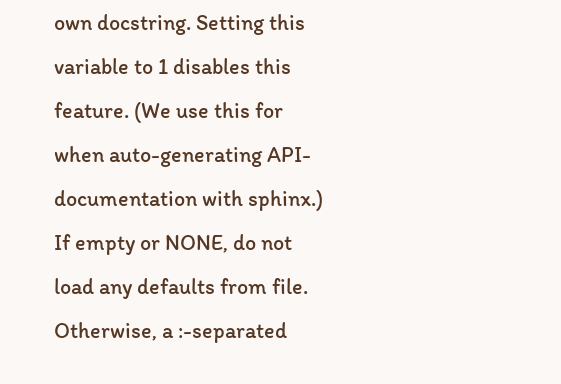own docstring. Setting this variable to 1 disables this feature. (We use this for when auto-generating API-documentation with sphinx.)
If empty or NONE, do not load any defaults from file. Otherwise, a :-separated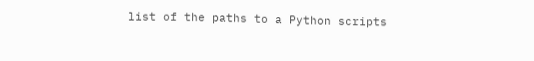list of the paths to a Python scripts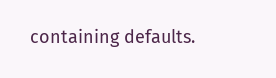containing defaults.